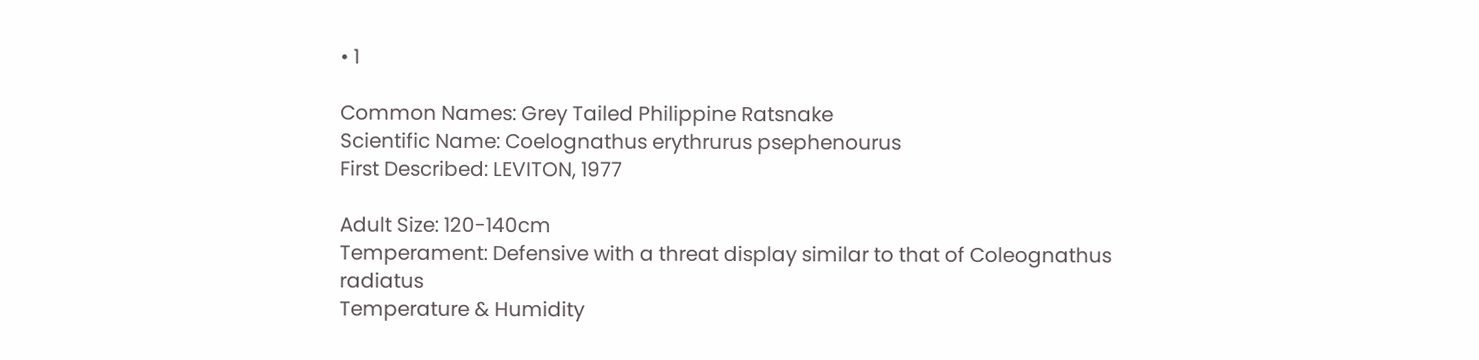• 1

Common Names: Grey Tailed Philippine Ratsnake
Scientific Name: Coelognathus erythrurus psephenourus
First Described: LEVITON, 1977

Adult Size: 120-140cm
Temperament: Defensive with a threat display similar to that of Coleognathus radiatus
Temperature & Humidity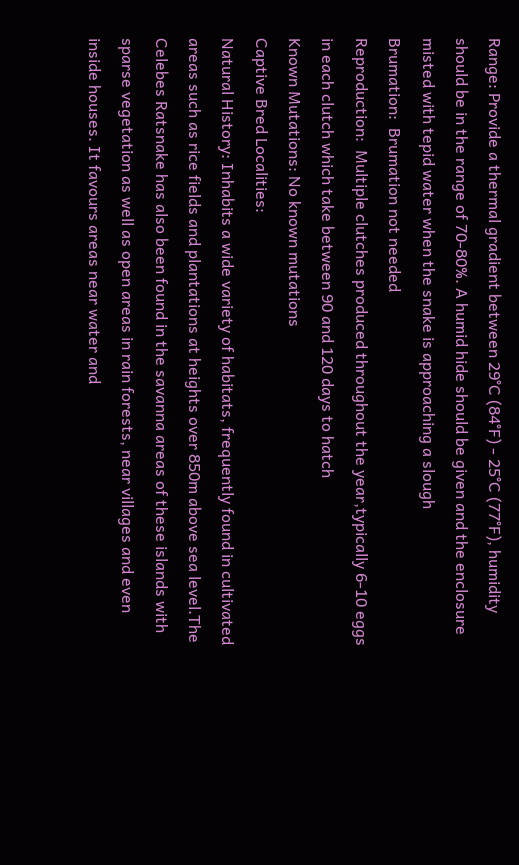Range: Provide a thermal gradient between 29°C (84°F) - 25°C (77°F), humidity should be in the range of 70-80%. A humid hide should be given and the enclosure misted with tepid water when the snake is approaching a slough
Brumation:  Brumation not needed
Reproduction:  Multiple clutches produced throughout the year,typically 6-10 eggs in each clutch which take between 90 and 120 days to hatch
Known Mutations: No known mutations
Captive Bred Localities:
Natural History: Inhabits a wide variety of habitats, frequently found in cultivated areas such as rice fields and plantations at heights over 850m above sea level.The Celebes Ratsnake has also been found in the savanna areas of these islands with sparse vegetation as well as open areas in rain forests, near villages and even inside houses. It favours areas near water and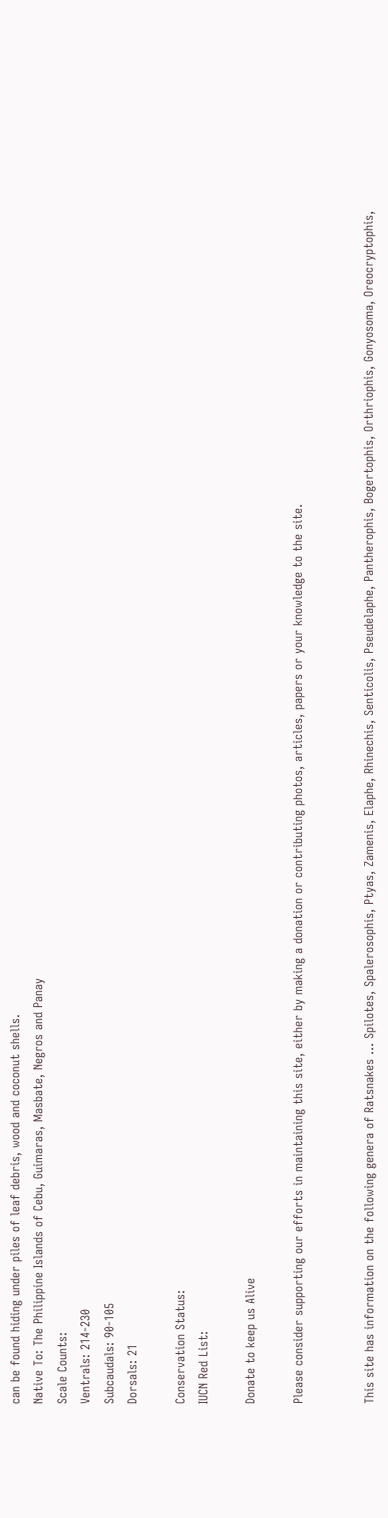can be found hiding under piles of leaf debris, wood and coconut shells.
Native To: The Philippine Islands of Cebu, Guimaras, Masbate, Negros and Panay
Scale Counts:
Ventrals: 214-230
Subcaudals: 90-105
Dorsals: 21

Conservation Status:
IUCN Red List:

Donate to keep us Alive

Please consider supporting our efforts in maintaining this site, either by making a donation or contributing photos, articles, papers or your knowledge to the site.


This site has information on the following genera of Ratsnakes ... Spilotes, Spalerosophis, Ptyas, Zamenis, Elaphe, Rhinechis, Senticolis, Pseudelaphe, Pantherophis, Bogertophis, Orthriophis, Gonyosoma, Oreocryptophis,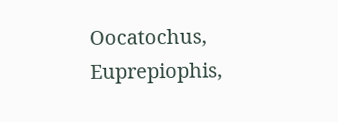Oocatochus, Euprepiophis,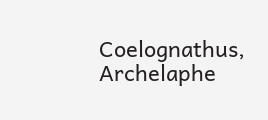Coelognathus, Archelaphe